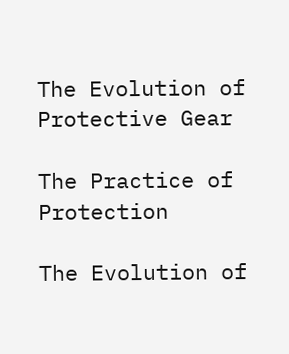The Evolution of Protective Gear

The Practice of Protection

The Evolution of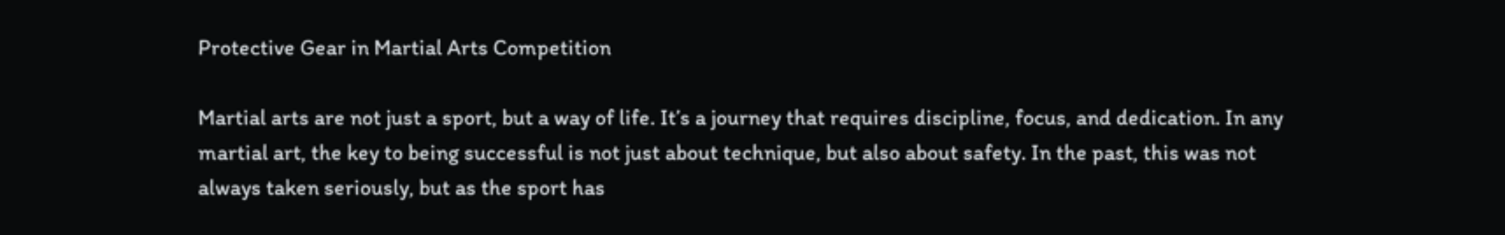Protective Gear in Martial Arts Competition

Martial arts are not just a sport, but a way of life. It’s a journey that requires discipline, focus, and dedication. In any martial art, the key to being successful is not just about technique, but also about safety. In the past, this was not always taken seriously, but as the sport has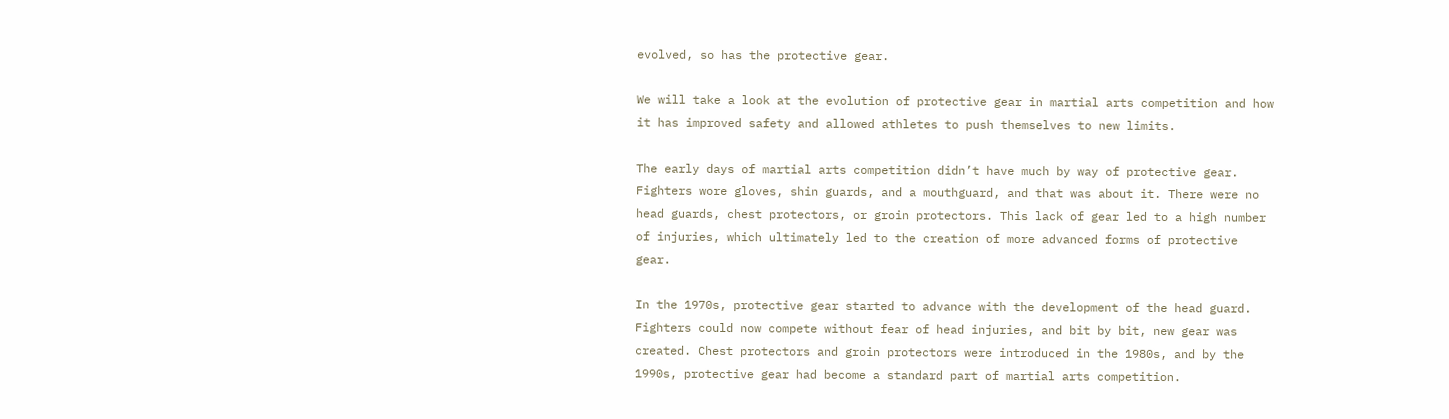evolved, so has the protective gear.

We will take a look at the evolution of protective gear in martial arts competition and how it has improved safety and allowed athletes to push themselves to new limits.

The early days of martial arts competition didn’t have much by way of protective gear. Fighters wore gloves, shin guards, and a mouthguard, and that was about it. There were no head guards, chest protectors, or groin protectors. This lack of gear led to a high number of injuries, which ultimately led to the creation of more advanced forms of protective gear.

In the 1970s, protective gear started to advance with the development of the head guard. Fighters could now compete without fear of head injuries, and bit by bit, new gear was created. Chest protectors and groin protectors were introduced in the 1980s, and by the 1990s, protective gear had become a standard part of martial arts competition.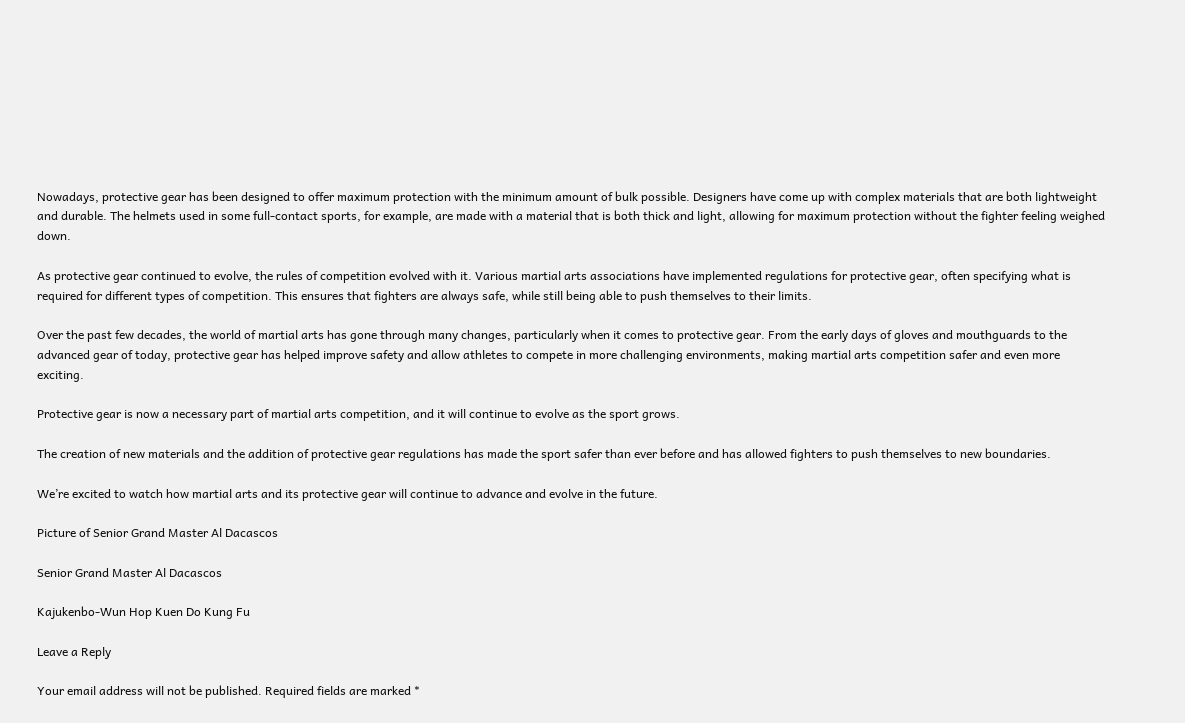Nowadays, protective gear has been designed to offer maximum protection with the minimum amount of bulk possible. Designers have come up with complex materials that are both lightweight and durable. The helmets used in some full-contact sports, for example, are made with a material that is both thick and light, allowing for maximum protection without the fighter feeling weighed down.

As protective gear continued to evolve, the rules of competition evolved with it. Various martial arts associations have implemented regulations for protective gear, often specifying what is required for different types of competition. This ensures that fighters are always safe, while still being able to push themselves to their limits.

Over the past few decades, the world of martial arts has gone through many changes, particularly when it comes to protective gear. From the early days of gloves and mouthguards to the advanced gear of today, protective gear has helped improve safety and allow athletes to compete in more challenging environments, making martial arts competition safer and even more exciting.

Protective gear is now a necessary part of martial arts competition, and it will continue to evolve as the sport grows.

The creation of new materials and the addition of protective gear regulations has made the sport safer than ever before and has allowed fighters to push themselves to new boundaries.

We’re excited to watch how martial arts and its protective gear will continue to advance and evolve in the future.

Picture of Senior Grand Master Al Dacascos

Senior Grand Master Al Dacascos

Kajukenbo-Wun Hop Kuen Do Kung Fu

Leave a Reply

Your email address will not be published. Required fields are marked *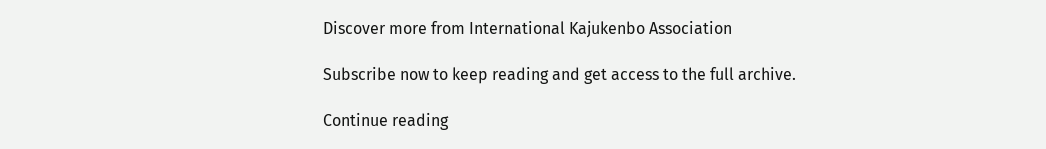Discover more from International Kajukenbo Association

Subscribe now to keep reading and get access to the full archive.

Continue reading